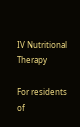IV Nutritional Therapy

For residents of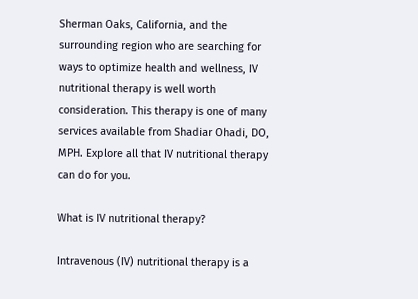Sherman Oaks, California, and the surrounding region who are searching for ways to optimize health and wellness, IV nutritional therapy is well worth consideration. This therapy is one of many services available from Shadiar Ohadi, DO, MPH. Explore all that IV nutritional therapy can do for you.

What is IV nutritional therapy?

Intravenous (IV) nutritional therapy is a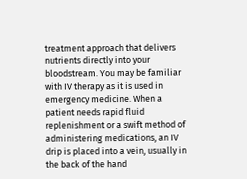treatment approach that delivers nutrients directly into your bloodstream. You may be familiar with IV therapy as it is used in emergency medicine. When a patient needs rapid fluid replenishment or a swift method of administering medications, an IV drip is placed into a vein, usually in the back of the hand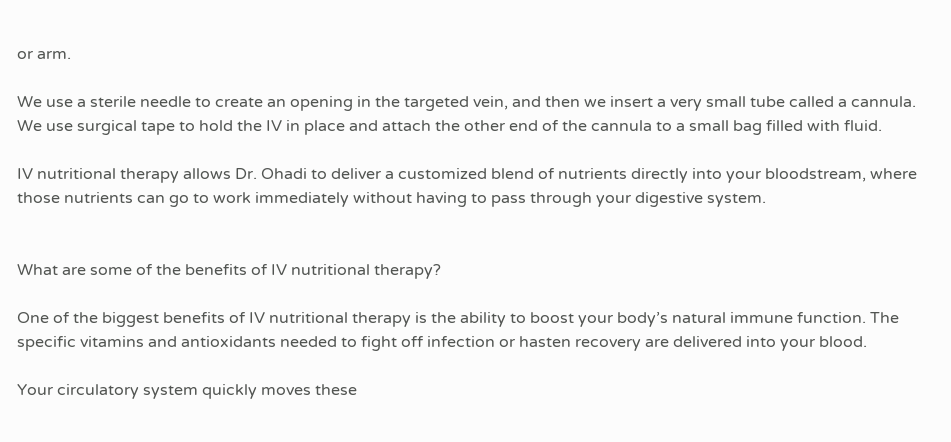or arm.

We use a sterile needle to create an opening in the targeted vein, and then we insert a very small tube called a cannula. We use surgical tape to hold the IV in place and attach the other end of the cannula to a small bag filled with fluid.

IV nutritional therapy allows Dr. Ohadi to deliver a customized blend of nutrients directly into your bloodstream, where those nutrients can go to work immediately without having to pass through your digestive system.


What are some of the benefits of IV nutritional therapy?

One of the biggest benefits of IV nutritional therapy is the ability to boost your body’s natural immune function. The specific vitamins and antioxidants needed to fight off infection or hasten recovery are delivered into your blood.

Your circulatory system quickly moves these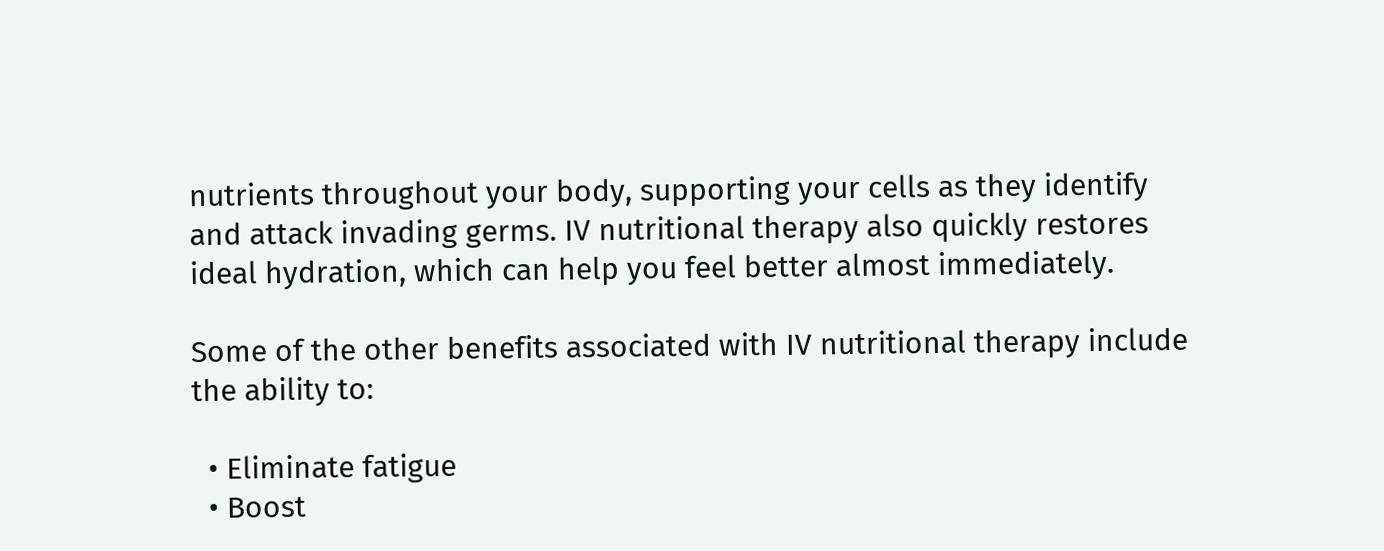nutrients throughout your body, supporting your cells as they identify and attack invading germs. IV nutritional therapy also quickly restores ideal hydration, which can help you feel better almost immediately.

Some of the other benefits associated with IV nutritional therapy include the ability to:

  • Eliminate fatigue
  • Boost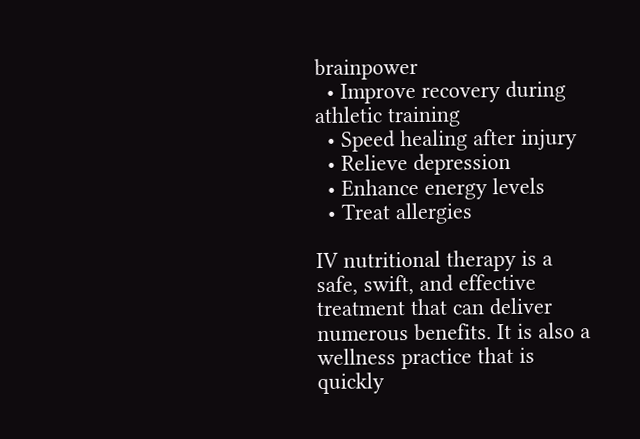brainpower
  • Improve recovery during athletic training
  • Speed healing after injury
  • Relieve depression
  • Enhance energy levels
  • Treat allergies

IV nutritional therapy is a safe, swift, and effective treatment that can deliver numerous benefits. It is also a wellness practice that is quickly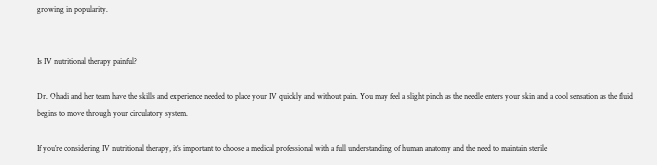growing in popularity.


Is IV nutritional therapy painful?

Dr. Ohadi and her team have the skills and experience needed to place your IV quickly and without pain. You may feel a slight pinch as the needle enters your skin and a cool sensation as the fluid begins to move through your circulatory system.

If you’re considering IV nutritional therapy, it’s important to choose a medical professional with a full understanding of human anatomy and the need to maintain sterile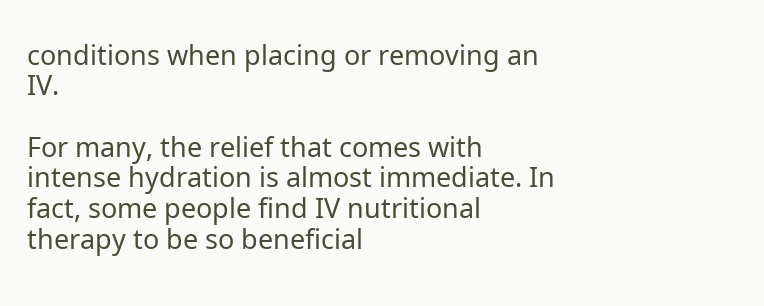conditions when placing or removing an IV.

For many, the relief that comes with intense hydration is almost immediate. In fact, some people find IV nutritional therapy to be so beneficial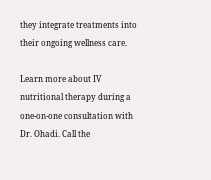they integrate treatments into their ongoing wellness care.

Learn more about IV nutritional therapy during a one-on-one consultation with Dr. Ohadi. Call the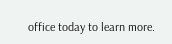office today to learn more.